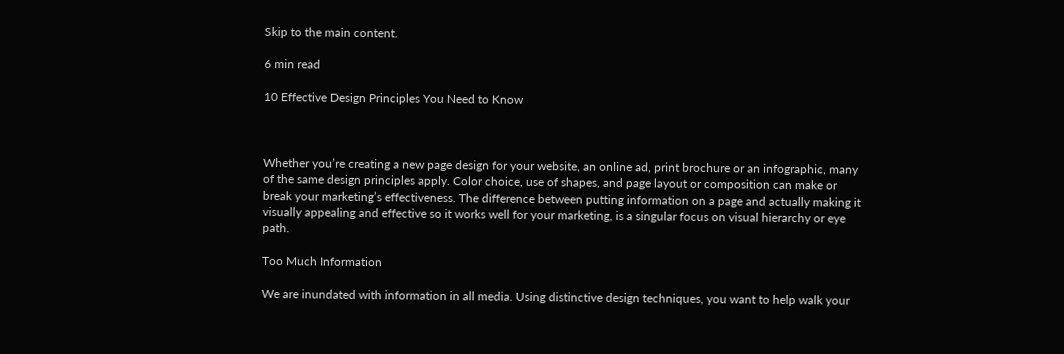Skip to the main content.

6 min read

10 Effective Design Principles You Need to Know



Whether you’re creating a new page design for your website, an online ad, print brochure or an infographic, many of the same design principles apply. Color choice, use of shapes, and page layout or composition can make or break your marketing’s effectiveness. The difference between putting information on a page and actually making it visually appealing and effective so it works well for your marketing, is a singular focus on visual hierarchy or eye path.

Too Much Information

We are inundated with information in all media. Using distinctive design techniques, you want to help walk your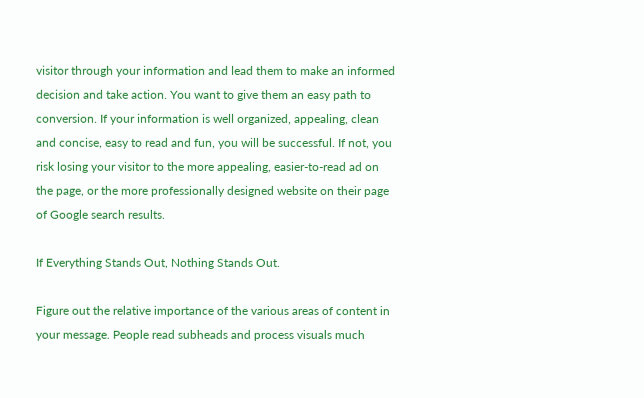visitor through your information and lead them to make an informed decision and take action. You want to give them an easy path to conversion. If your information is well organized, appealing, clean and concise, easy to read and fun, you will be successful. If not, you risk losing your visitor to the more appealing, easier-to-read ad on the page, or the more professionally designed website on their page of Google search results.

If Everything Stands Out, Nothing Stands Out.

Figure out the relative importance of the various areas of content in your message. People read subheads and process visuals much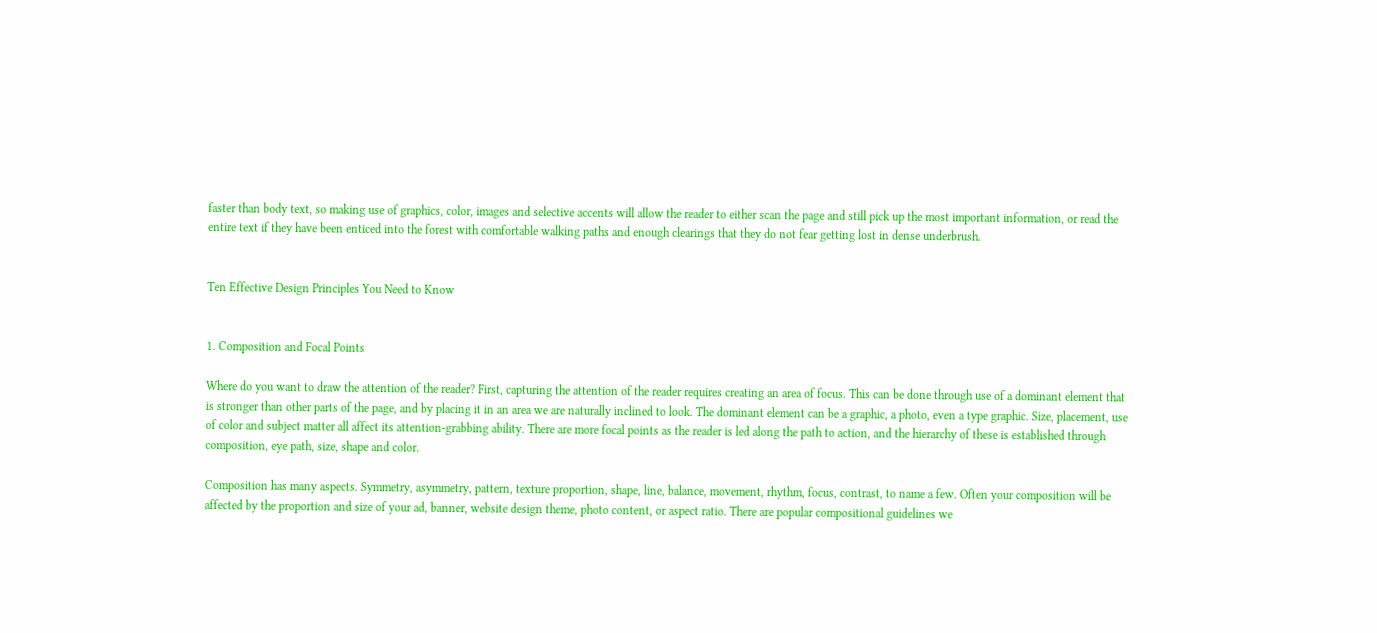faster than body text, so making use of graphics, color, images and selective accents will allow the reader to either scan the page and still pick up the most important information, or read the entire text if they have been enticed into the forest with comfortable walking paths and enough clearings that they do not fear getting lost in dense underbrush.


Ten Effective Design Principles You Need to Know


1. Composition and Focal Points

Where do you want to draw the attention of the reader? First, capturing the attention of the reader requires creating an area of focus. This can be done through use of a dominant element that is stronger than other parts of the page, and by placing it in an area we are naturally inclined to look. The dominant element can be a graphic, a photo, even a type graphic. Size, placement, use of color and subject matter all affect its attention-grabbing ability. There are more focal points as the reader is led along the path to action, and the hierarchy of these is established through composition, eye path, size, shape and color.

Composition has many aspects. Symmetry, asymmetry, pattern, texture proportion, shape, line, balance, movement, rhythm, focus, contrast, to name a few. Often your composition will be affected by the proportion and size of your ad, banner, website design theme, photo content, or aspect ratio. There are popular compositional guidelines we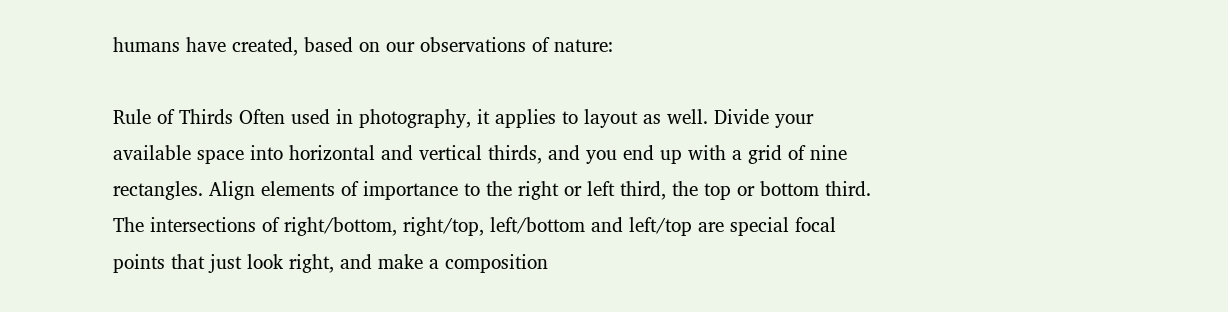humans have created, based on our observations of nature:

Rule of Thirds Often used in photography, it applies to layout as well. Divide your available space into horizontal and vertical thirds, and you end up with a grid of nine rectangles. Align elements of importance to the right or left third, the top or bottom third. The intersections of right/bottom, right/top, left/bottom and left/top are special focal points that just look right, and make a composition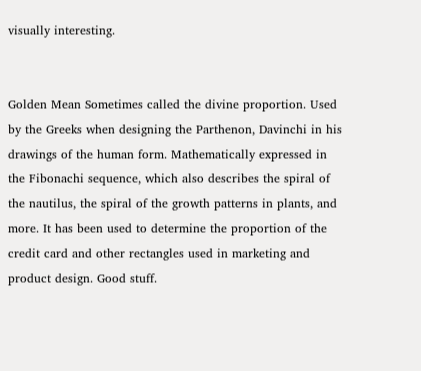visually interesting.


Golden Mean Sometimes called the divine proportion. Used by the Greeks when designing the Parthenon, Davinchi in his drawings of the human form. Mathematically expressed in the Fibonachi sequence, which also describes the spiral of the nautilus, the spiral of the growth patterns in plants, and more. It has been used to determine the proportion of the credit card and other rectangles used in marketing and product design. Good stuff.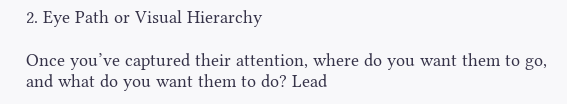2. Eye Path or Visual Hierarchy

Once you’ve captured their attention, where do you want them to go, and what do you want them to do? Lead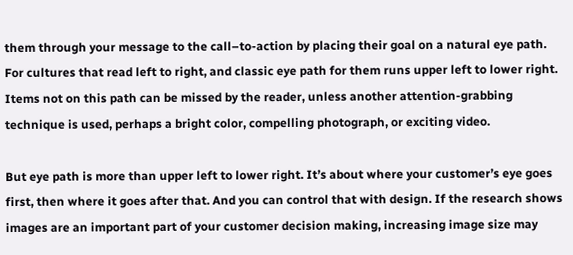them through your message to the call–to-action by placing their goal on a natural eye path. For cultures that read left to right, and classic eye path for them runs upper left to lower right. Items not on this path can be missed by the reader, unless another attention-grabbing technique is used, perhaps a bright color, compelling photograph, or exciting video.

But eye path is more than upper left to lower right. It’s about where your customer’s eye goes first, then where it goes after that. And you can control that with design. If the research shows images are an important part of your customer decision making, increasing image size may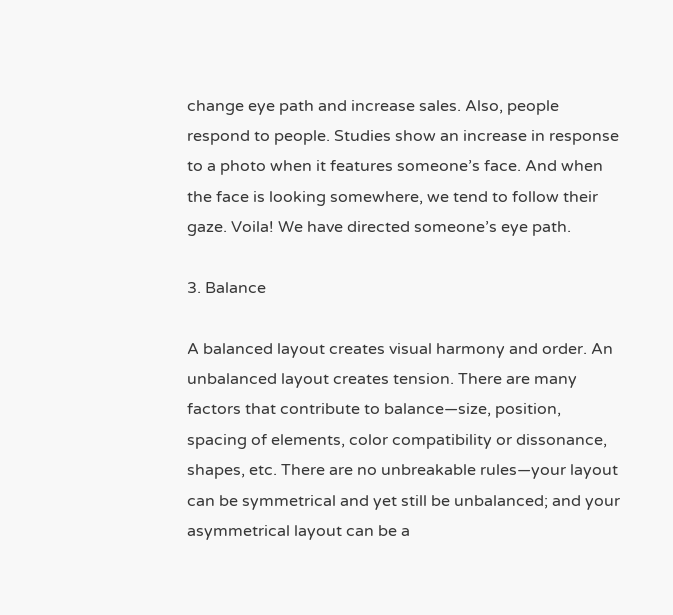change eye path and increase sales. Also, people respond to people. Studies show an increase in response to a photo when it features someone’s face. And when the face is looking somewhere, we tend to follow their gaze. Voila! We have directed someone’s eye path.

3. Balance

A balanced layout creates visual harmony and order. An unbalanced layout creates tension. There are many factors that contribute to balance—size, position, spacing of elements, color compatibility or dissonance, shapes, etc. There are no unbreakable rules—your layout can be symmetrical and yet still be unbalanced; and your asymmetrical layout can be a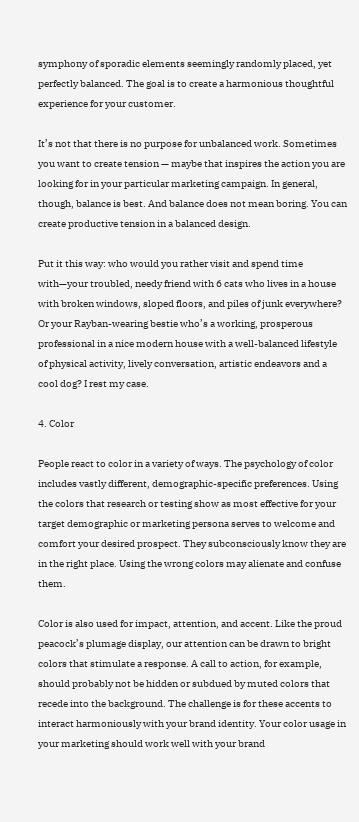symphony of sporadic elements seemingly randomly placed, yet perfectly balanced. The goal is to create a harmonious thoughtful experience for your customer.

It’s not that there is no purpose for unbalanced work. Sometimes you want to create tension — maybe that inspires the action you are looking for in your particular marketing campaign. In general, though, balance is best. And balance does not mean boring. You can create productive tension in a balanced design.

Put it this way: who would you rather visit and spend time with—your troubled, needy friend with 6 cats who lives in a house with broken windows, sloped floors, and piles of junk everywhere? Or your Rayban-wearing bestie who’s a working, prosperous professional in a nice modern house with a well-balanced lifestyle of physical activity, lively conversation, artistic endeavors and a cool dog? I rest my case.

4. Color

People react to color in a variety of ways. The psychology of color includes vastly different, demographic-specific preferences. Using the colors that research or testing show as most effective for your target demographic or marketing persona serves to welcome and comfort your desired prospect. They subconsciously know they are in the right place. Using the wrong colors may alienate and confuse them.

Color is also used for impact, attention, and accent. Like the proud peacock’s plumage display, our attention can be drawn to bright colors that stimulate a response. A call to action, for example, should probably not be hidden or subdued by muted colors that recede into the background. The challenge is for these accents to interact harmoniously with your brand identity. Your color usage in your marketing should work well with your brand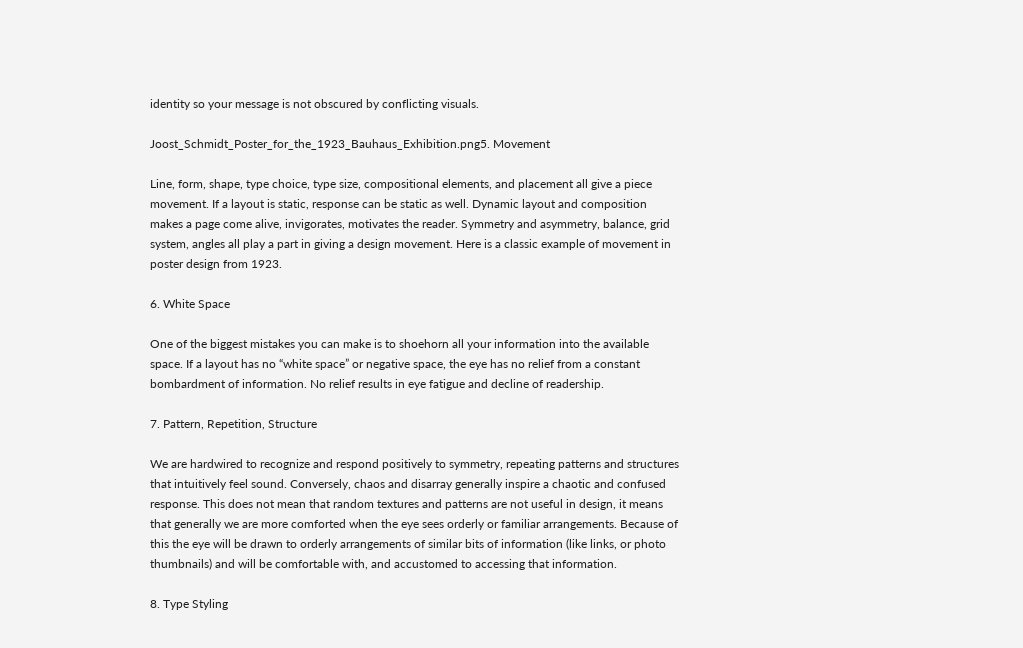identity so your message is not obscured by conflicting visuals.

Joost_Schmidt_Poster_for_the_1923_Bauhaus_Exhibition.png5. Movement

Line, form, shape, type choice, type size, compositional elements, and placement all give a piece movement. If a layout is static, response can be static as well. Dynamic layout and composition makes a page come alive, invigorates, motivates the reader. Symmetry and asymmetry, balance, grid system, angles all play a part in giving a design movement. Here is a classic example of movement in poster design from 1923.

6. White Space

One of the biggest mistakes you can make is to shoehorn all your information into the available space. If a layout has no “white space” or negative space, the eye has no relief from a constant bombardment of information. No relief results in eye fatigue and decline of readership.

7. Pattern, Repetition, Structure

We are hardwired to recognize and respond positively to symmetry, repeating patterns and structures that intuitively feel sound. Conversely, chaos and disarray generally inspire a chaotic and confused response. This does not mean that random textures and patterns are not useful in design, it means that generally we are more comforted when the eye sees orderly or familiar arrangements. Because of this the eye will be drawn to orderly arrangements of similar bits of information (like links, or photo thumbnails) and will be comfortable with, and accustomed to accessing that information.

8. Type Styling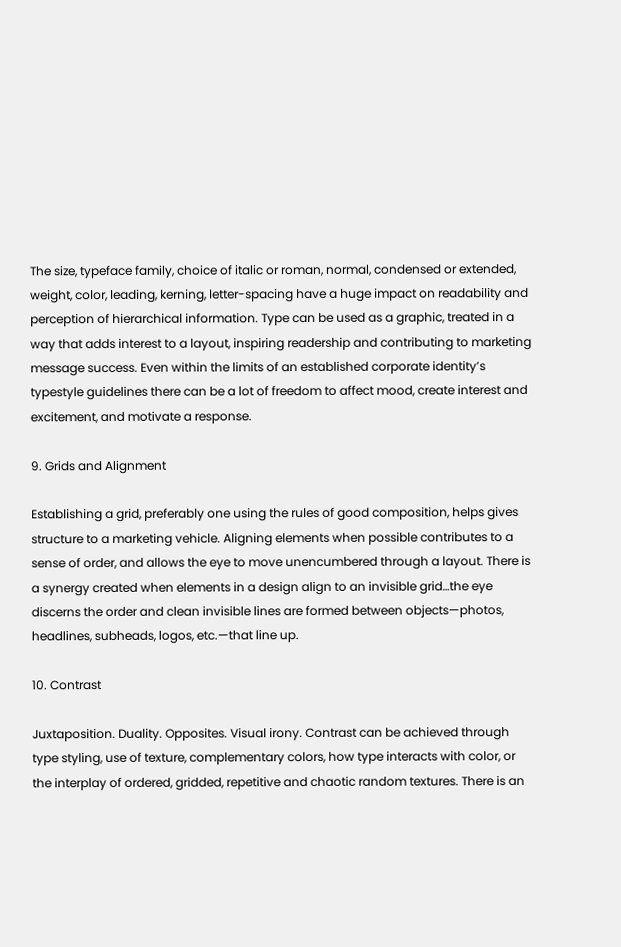The size, typeface family, choice of italic or roman, normal, condensed or extended, weight, color, leading, kerning, letter-spacing have a huge impact on readability and perception of hierarchical information. Type can be used as a graphic, treated in a way that adds interest to a layout, inspiring readership and contributing to marketing message success. Even within the limits of an established corporate identity’s typestyle guidelines there can be a lot of freedom to affect mood, create interest and excitement, and motivate a response.

9. Grids and Alignment

Establishing a grid, preferably one using the rules of good composition, helps gives structure to a marketing vehicle. Aligning elements when possible contributes to a sense of order, and allows the eye to move unencumbered through a layout. There is a synergy created when elements in a design align to an invisible grid…the eye discerns the order and clean invisible lines are formed between objects—photos, headlines, subheads, logos, etc.—that line up.

10. Contrast

Juxtaposition. Duality. Opposites. Visual irony. Contrast can be achieved through type styling, use of texture, complementary colors, how type interacts with color, or the interplay of ordered, gridded, repetitive and chaotic random textures. There is an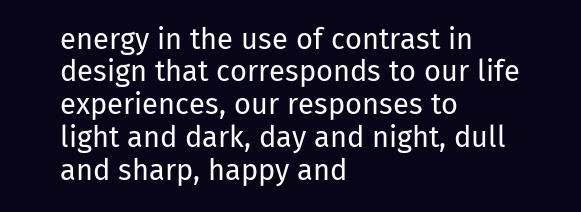energy in the use of contrast in design that corresponds to our life experiences, our responses to light and dark, day and night, dull and sharp, happy and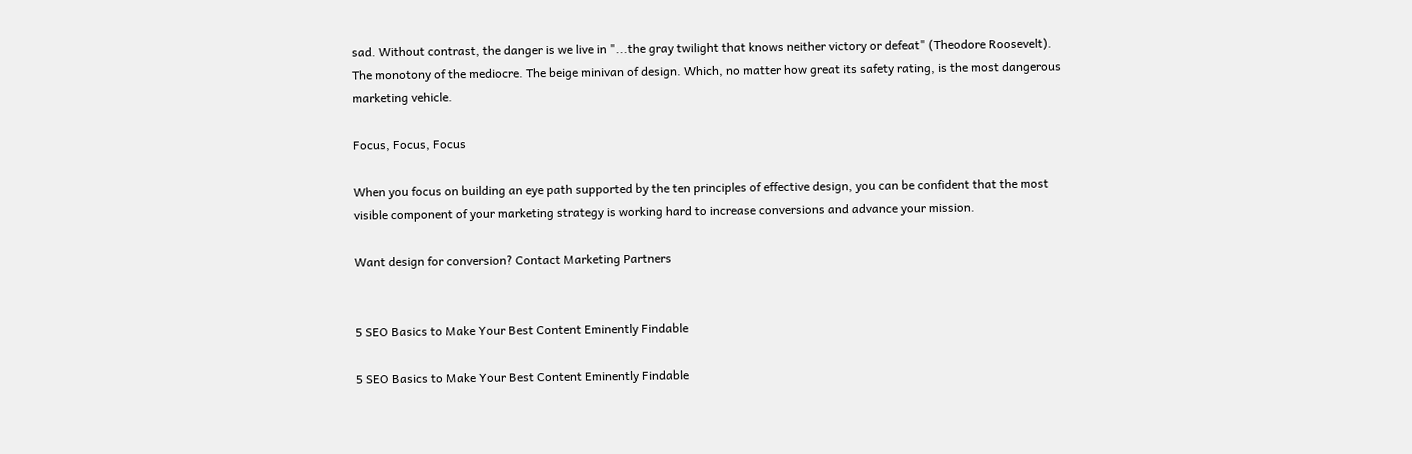sad. Without contrast, the danger is we live in "...the gray twilight that knows neither victory or defeat" (Theodore Roosevelt). The monotony of the mediocre. The beige minivan of design. Which, no matter how great its safety rating, is the most dangerous marketing vehicle.

Focus, Focus, Focus

When you focus on building an eye path supported by the ten principles of effective design, you can be confident that the most visible component of your marketing strategy is working hard to increase conversions and advance your mission.

Want design for conversion? Contact Marketing Partners


5 SEO Basics to Make Your Best Content Eminently Findable

5 SEO Basics to Make Your Best Content Eminently Findable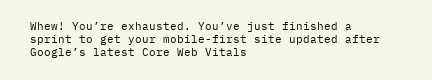Whew! You’re exhausted. You’ve just finished a sprint to get your mobile-first site updated after Google’s latest Core Web Vitals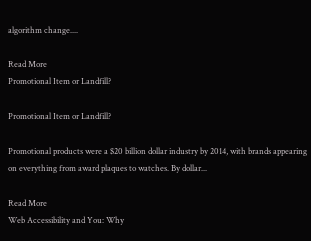algorithm change....

Read More
Promotional Item or Landfill?

Promotional Item or Landfill?

Promotional products were a $20 billion dollar industry by 2014, with brands appearing on everything from award plaques to watches. By dollar...

Read More
Web Accessibility and You: Why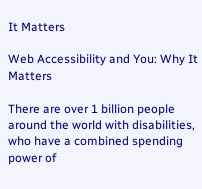It Matters

Web Accessibility and You: Why It Matters

There are over 1 billion people around the world with disabilities, who have a combined spending power of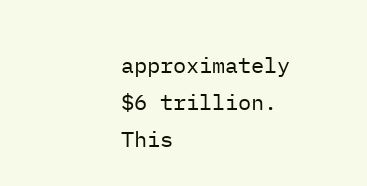approximately $6 trillion. This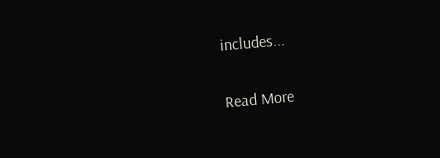includes...

Read More